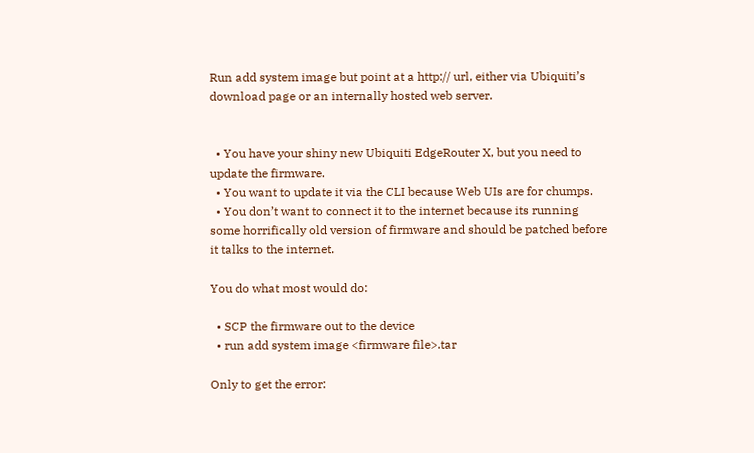Run add system image but point at a http:// url, either via Ubiquiti’s download page or an internally hosted web server.


  • You have your shiny new Ubiquiti EdgeRouter X, but you need to update the firmware.
  • You want to update it via the CLI because Web UIs are for chumps.
  • You don’t want to connect it to the internet because its running some horrifically old version of firmware and should be patched before it talks to the internet.

You do what most would do:

  • SCP the firmware out to the device
  • run add system image <firmware file>.tar

Only to get the error: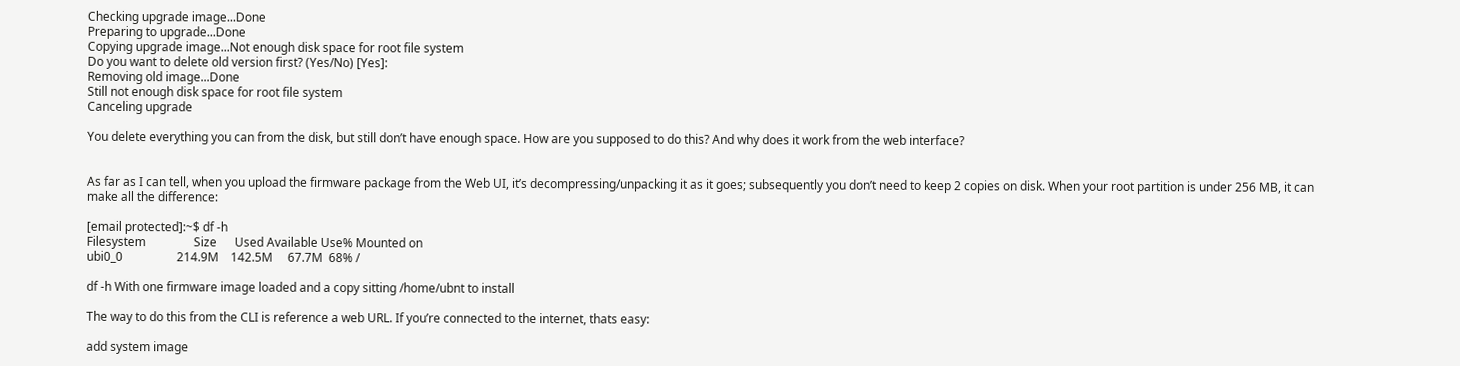Checking upgrade image...Done
Preparing to upgrade...Done
Copying upgrade image...Not enough disk space for root file system
Do you want to delete old version first? (Yes/No) [Yes]:
Removing old image...Done
Still not enough disk space for root file system
Canceling upgrade

You delete everything you can from the disk, but still don’t have enough space. How are you supposed to do this? And why does it work from the web interface?


As far as I can tell, when you upload the firmware package from the Web UI, it’s decompressing/unpacking it as it goes; subsequently you don’t need to keep 2 copies on disk. When your root partition is under 256 MB, it can make all the difference:

[email protected]:~$ df -h
Filesystem                Size      Used Available Use% Mounted on
ubi0_0                  214.9M    142.5M     67.7M  68% /

df -h With one firmware image loaded and a copy sitting /home/ubnt to install

The way to do this from the CLI is reference a web URL. If you’re connected to the internet, thats easy:

add system image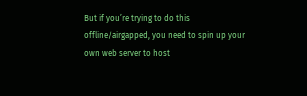But if you’re trying to do this offline/airgapped, you need to spin up your own web server to host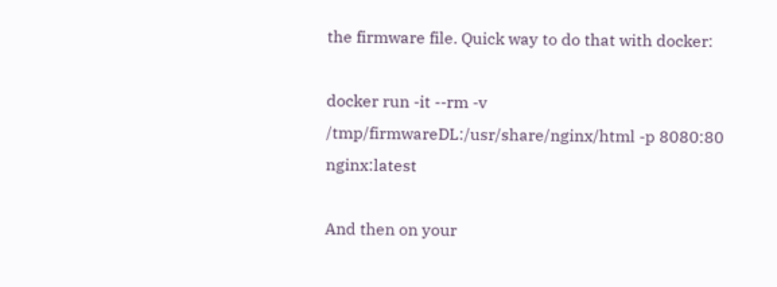the firmware file. Quick way to do that with docker:

docker run -it --rm -v /tmp/firmwareDL:/usr/share/nginx/html -p 8080:80 nginx:latest

And then on your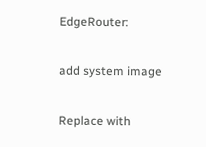EdgeRouter:

add system image

Replace with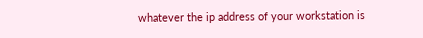whatever the ip address of your workstation is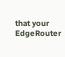that your EdgeRouter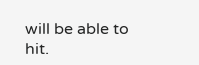will be able to hit.